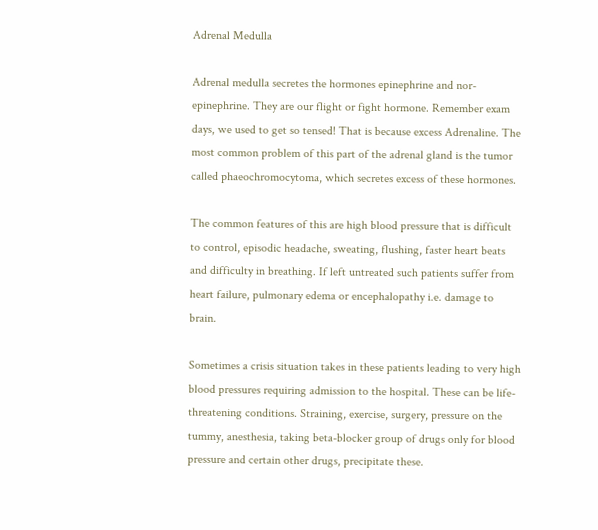Adrenal Medulla

Adrenal medulla secretes the hormones epinephrine and nor-epinephrine. They are our flight or fight hormone. Remember exam days, we used to get so tensed! That is because excess Adrenaline. The most common problem of this part of the adrenal gland is the tumor called phaeochromocytoma, which secretes excess of these hormones.

The common features of this are high blood pressure that is difficult to control, episodic headache, sweating, flushing, faster heart beats and difficulty in breathing. If left untreated such patients suffer from heart failure, pulmonary edema or encephalopathy i.e. damage to brain.

Sometimes a crisis situation takes in these patients leading to very high blood pressures requiring admission to the hospital. These can be life-threatening conditions. Straining, exercise, surgery, pressure on the tummy, anesthesia, taking beta-blocker group of drugs only for blood pressure and certain other drugs, precipitate these.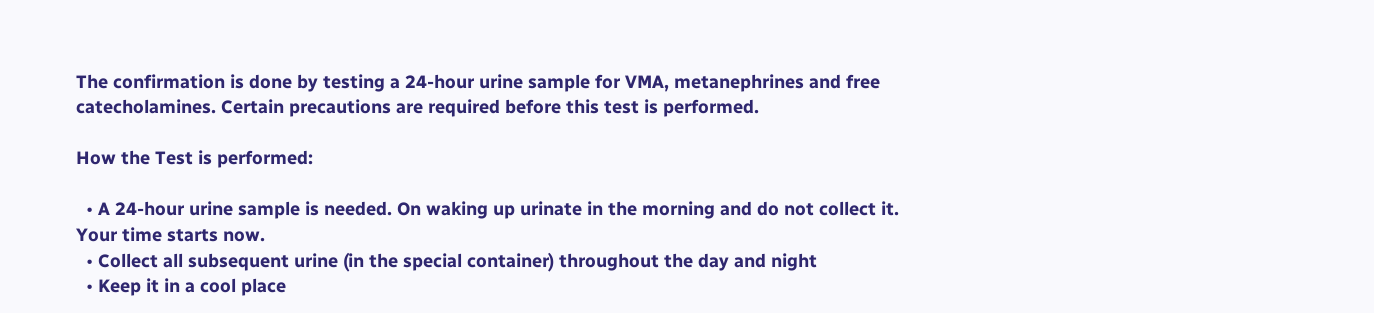The confirmation is done by testing a 24-hour urine sample for VMA, metanephrines and free catecholamines. Certain precautions are required before this test is performed.

How the Test is performed:

  • A 24-hour urine sample is needed. On waking up urinate in the morning and do not collect it. Your time starts now.
  • Collect all subsequent urine (in the special container) throughout the day and night
  • Keep it in a cool place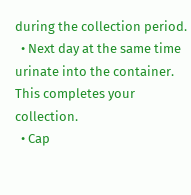during the collection period.
  • Next day at the same time urinate into the container. This completes your collection.
  • Cap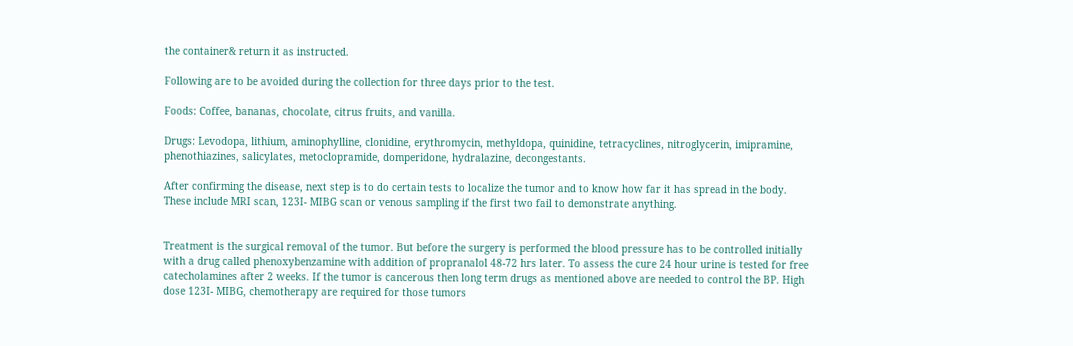the container& return it as instructed.

Following are to be avoided during the collection for three days prior to the test.

Foods: Coffee, bananas, chocolate, citrus fruits, and vanilla.

Drugs: Levodopa, lithium, aminophylline, clonidine, erythromycin, methyldopa, quinidine, tetracyclines, nitroglycerin, imipramine, phenothiazines, salicylates, metoclopramide, domperidone, hydralazine, decongestants.

After confirming the disease, next step is to do certain tests to localize the tumor and to know how far it has spread in the body. These include MRI scan, 123I- MIBG scan or venous sampling if the first two fail to demonstrate anything.


Treatment is the surgical removal of the tumor. But before the surgery is performed the blood pressure has to be controlled initially with a drug called phenoxybenzamine with addition of propranalol 48-72 hrs later. To assess the cure 24 hour urine is tested for free catecholamines after 2 weeks. If the tumor is cancerous then long term drugs as mentioned above are needed to control the BP. High dose 123I- MIBG, chemotherapy are required for those tumors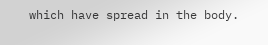which have spread in the body.